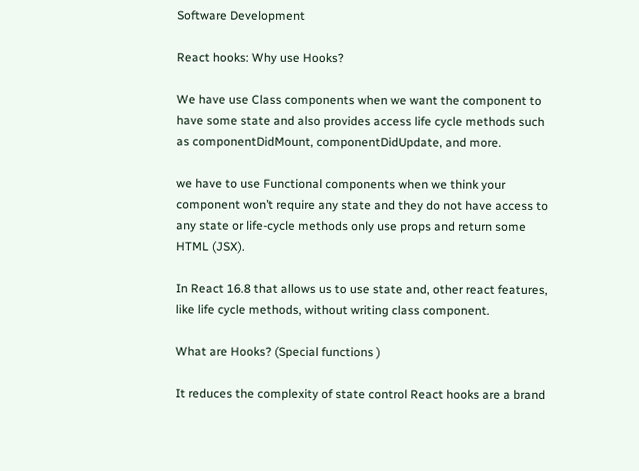Software Development

React hooks: Why use Hooks?

We have use Class components when we want the component to have some state and also provides access life cycle methods such as componentDidMount, componentDidUpdate, and more.

we have to use Functional components when we think your component won’t require any state and they do not have access to any state or life-cycle methods only use props and return some HTML (JSX).

In React 16.8 that allows us to use state and, other react features, like life cycle methods, without writing class component.

What are Hooks? (Special functions )

It reduces the complexity of state control React hooks are a brand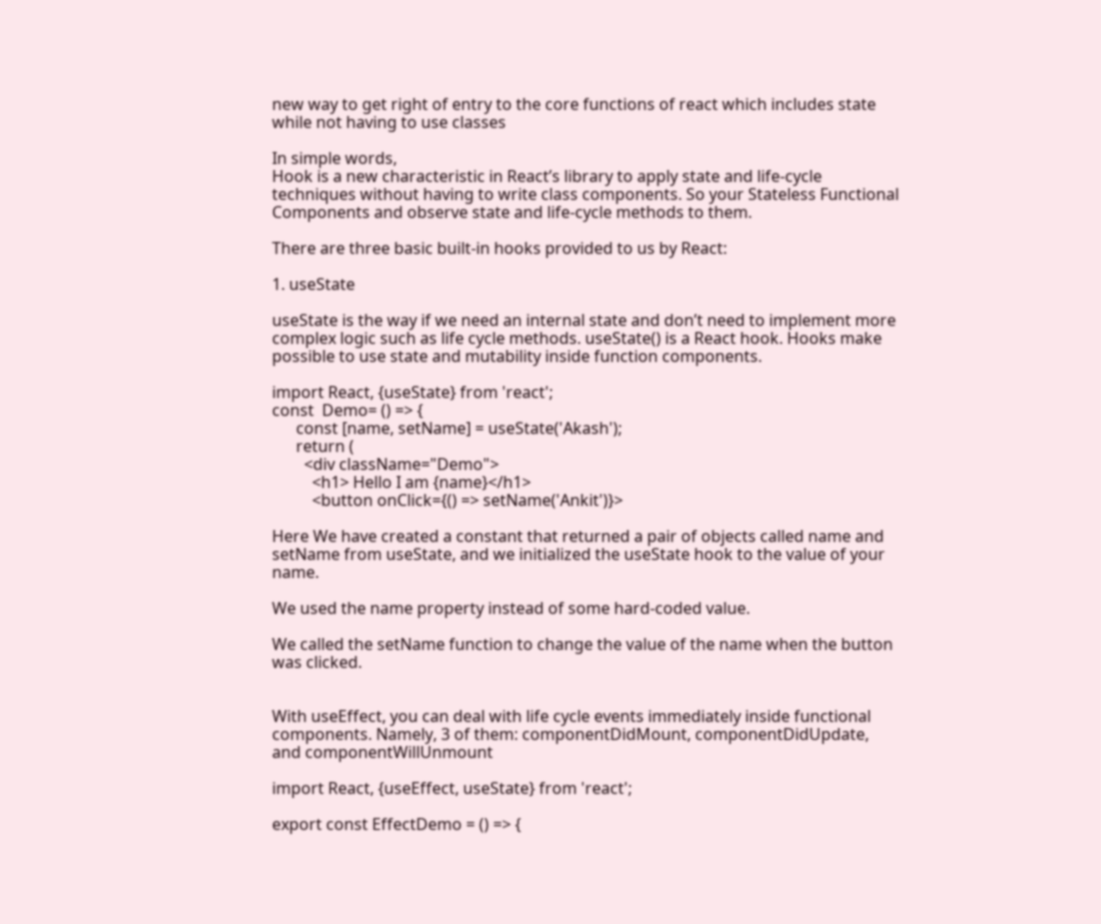new way to get right of entry to the core functions of react which includes state while not having to use classes

In simple words,
Hook is a new characteristic in React’s library to apply state and life-cycle techniques without having to write class components. So your Stateless Functional Components and observe state and life-cycle methods to them.

There are three basic built-in hooks provided to us by React:

1. useState

useState is the way if we need an internal state and don’t need to implement more complex logic such as life cycle methods. useState() is a React hook. Hooks make possible to use state and mutability inside function components.

import React, {useState} from 'react';
const  Demo= () => {
      const [name, setName] = useState('Akash');
      return (
        <div className="Demo">
          <h1> Hello I am {name}</h1>
          <button onClick={() => setName('Ankit')}>

Here We have created a constant that returned a pair of objects called name and setName from useState, and we initialized the useState hook to the value of your name.

We used the name property instead of some hard-coded value.

We called the setName function to change the value of the name when the button was clicked.


With useEffect, you can deal with life cycle events immediately inside functional components. Namely, 3 of them: componentDidMount, componentDidUpdate, and componentWillUnmount

import React, {useEffect, useState} from 'react';

export const EffectDemo = () => {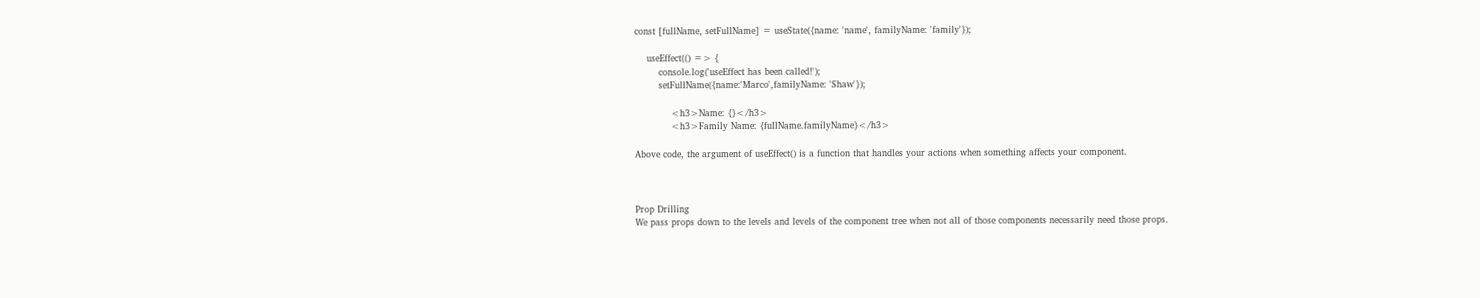const [fullName, setFullName] = useState({name: 'name', familyName: 'family'});

    useEffect(() => {
        console.log('useEffect has been called!');
        setFullName({name:'Marco',familyName: 'Shaw'});

            <h3>Name: {}</h3>
            <h3>Family Name: {fullName.familyName}</h3>

Above code, the argument of useEffect() is a function that handles your actions when something affects your component.



Prop Drilling
We pass props down to the levels and levels of the component tree when not all of those components necessarily need those props.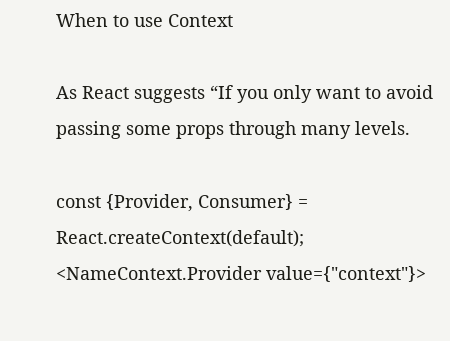When to use Context

As React suggests “If you only want to avoid passing some props through many levels.

const {Provider, Consumer} = React.createContext(default);
<NameContext.Provider value={"context"}>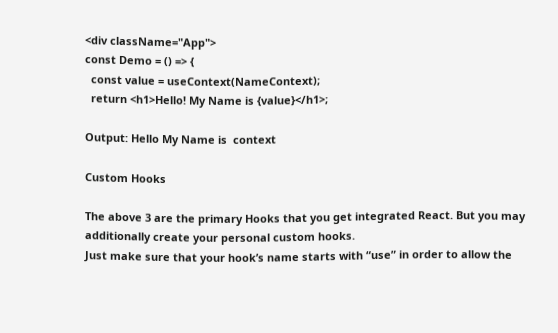<div className="App">
const Demo = () => {
  const value = useContext(NameContext);
  return <h1>Hello! My Name is {value}</h1>;

Output: Hello My Name is  context

Custom Hooks

The above 3 are the primary Hooks that you get integrated React. But you may additionally create your personal custom hooks.
Just make sure that your hook’s name starts with “use” in order to allow the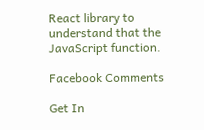React library to understand that the JavaScript function.

Facebook Comments

Get In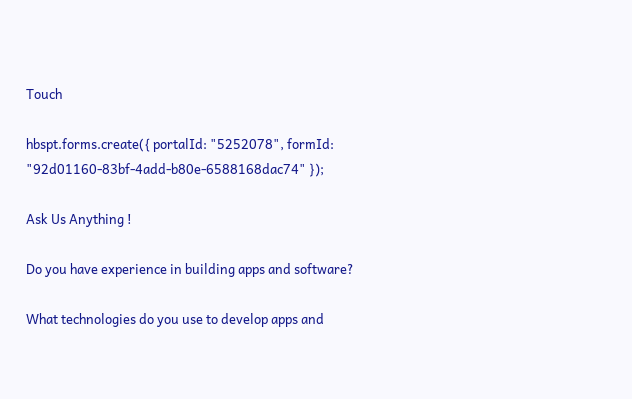Touch

hbspt.forms.create({ portalId: "5252078", formId: "92d01160-83bf-4add-b80e-6588168dac74" });

Ask Us Anything !

Do you have experience in building apps and software?

What technologies do you use to develop apps and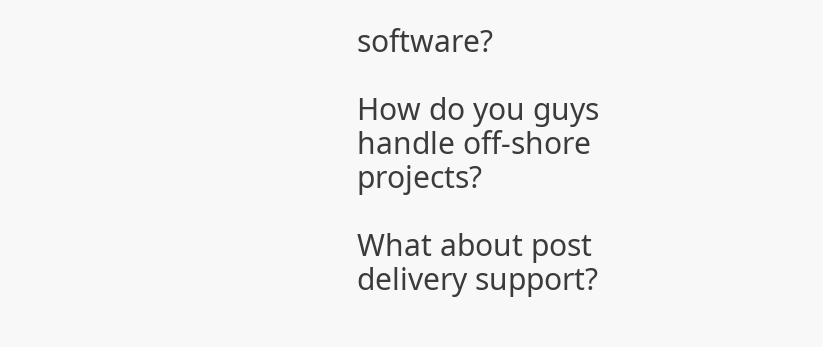software?

How do you guys handle off-shore projects?

What about post delivery support?